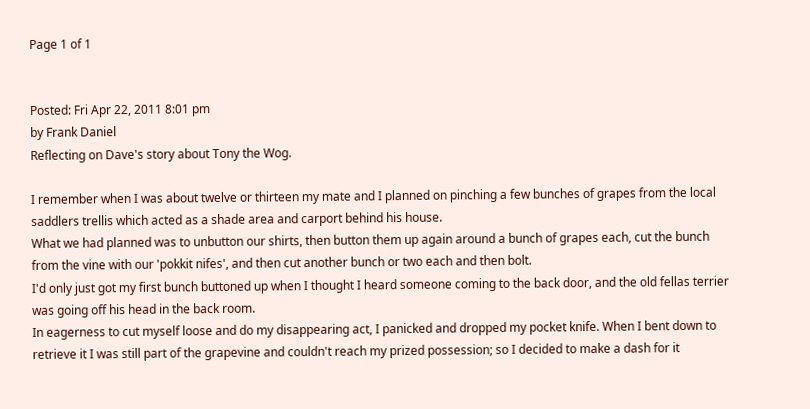Page 1 of 1


Posted: Fri Apr 22, 2011 8:01 pm
by Frank Daniel
Reflecting on Dave's story about Tony the Wog.

I remember when I was about twelve or thirteen my mate and I planned on pinching a few bunches of grapes from the local saddlers trellis which acted as a shade area and carport behind his house.
What we had planned was to unbutton our shirts, then button them up again around a bunch of grapes each, cut the bunch from the vine with our 'pokkit nifes', and then cut another bunch or two each and then bolt.
I'd only just got my first bunch buttoned up when I thought I heard someone coming to the back door, and the old fellas terrier was going off his head in the back room.
In eagerness to cut myself loose and do my disappearing act, I panicked and dropped my pocket knife. When I bent down to retrieve it I was still part of the grapevine and couldn't reach my prized possession; so I decided to make a dash for it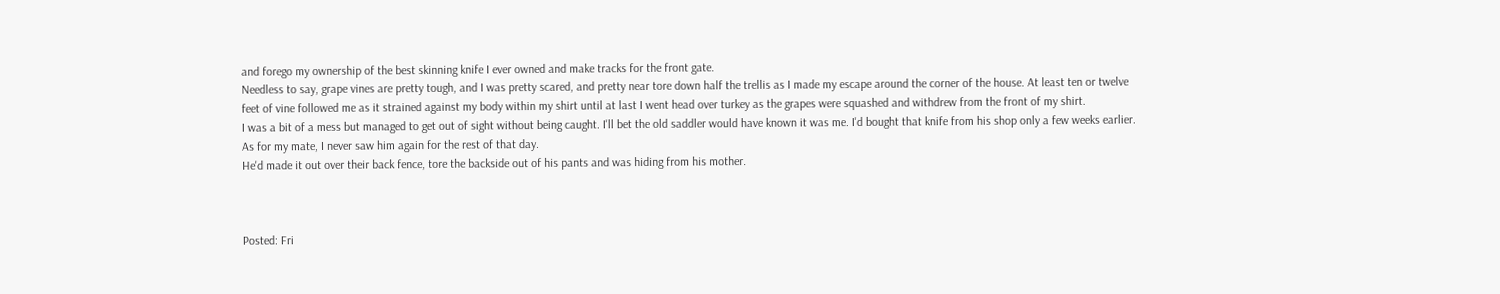and forego my ownership of the best skinning knife I ever owned and make tracks for the front gate.
Needless to say, grape vines are pretty tough, and I was pretty scared, and pretty near tore down half the trellis as I made my escape around the corner of the house. At least ten or twelve feet of vine followed me as it strained against my body within my shirt until at last I went head over turkey as the grapes were squashed and withdrew from the front of my shirt.
I was a bit of a mess but managed to get out of sight without being caught. I'll bet the old saddler would have known it was me. I'd bought that knife from his shop only a few weeks earlier.
As for my mate, I never saw him again for the rest of that day.
He'd made it out over their back fence, tore the backside out of his pants and was hiding from his mother.



Posted: Fri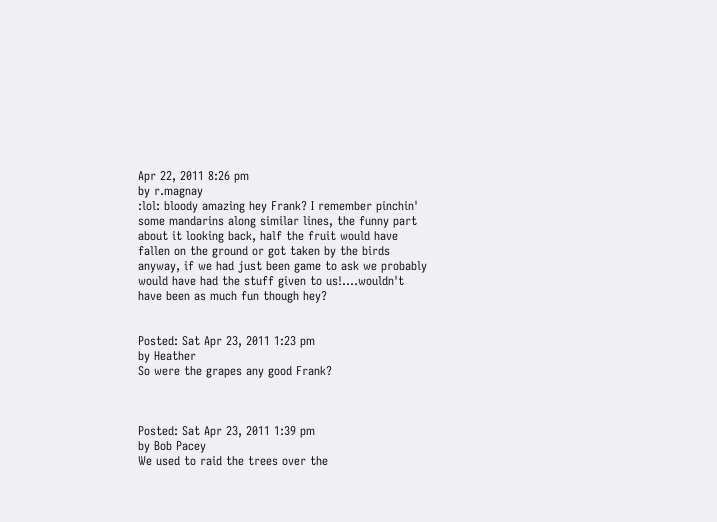Apr 22, 2011 8:26 pm
by r.magnay
:lol: bloody amazing hey Frank? I remember pinchin' some mandarins along similar lines, the funny part about it looking back, half the fruit would have fallen on the ground or got taken by the birds anyway, if we had just been game to ask we probably would have had the stuff given to us!....wouldn't have been as much fun though hey?


Posted: Sat Apr 23, 2011 1:23 pm
by Heather
So were the grapes any good Frank?



Posted: Sat Apr 23, 2011 1:39 pm
by Bob Pacey
We used to raid the trees over the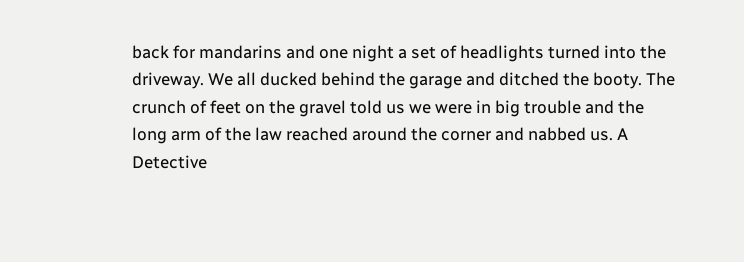back for mandarins and one night a set of headlights turned into the driveway. We all ducked behind the garage and ditched the booty. The crunch of feet on the gravel told us we were in big trouble and the long arm of the law reached around the corner and nabbed us. A Detective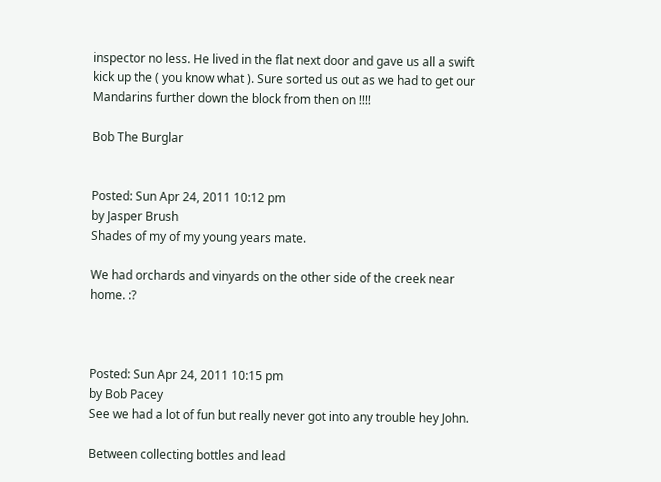inspector no less. He lived in the flat next door and gave us all a swift kick up the ( you know what ). Sure sorted us out as we had to get our Mandarins further down the block from then on !!!!

Bob The Burglar


Posted: Sun Apr 24, 2011 10:12 pm
by Jasper Brush
Shades of my of my young years mate.

We had orchards and vinyards on the other side of the creek near home. :?



Posted: Sun Apr 24, 2011 10:15 pm
by Bob Pacey
See we had a lot of fun but really never got into any trouble hey John.

Between collecting bottles and lead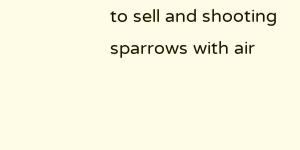to sell and shooting sparrows with air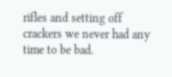rifles and setting off crackers we never had any time to be bad.